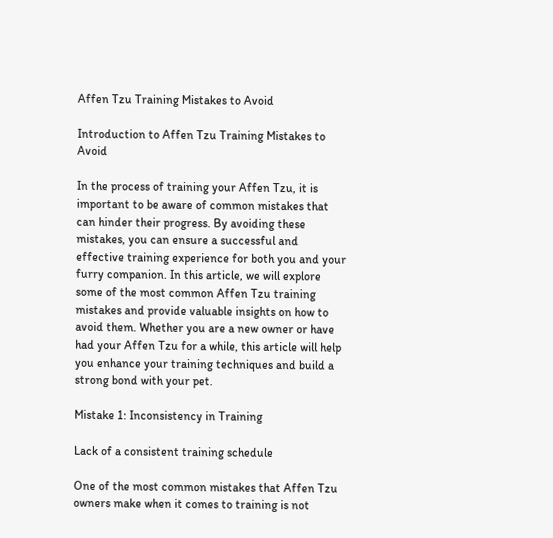Affen Tzu Training Mistakes to Avoid

Introduction to Affen Tzu Training Mistakes to Avoid

In the process of training your Affen Tzu, it is important to be aware of common mistakes that can hinder their progress. By avoiding these mistakes, you can ensure a successful and effective training experience for both you and your furry companion. In this article, we will explore some of the most common Affen Tzu training mistakes and provide valuable insights on how to avoid them. Whether you are a new owner or have had your Affen Tzu for a while, this article will help you enhance your training techniques and build a strong bond with your pet.

Mistake 1: Inconsistency in Training

Lack of a consistent training schedule

One of the most common mistakes that Affen Tzu owners make when it comes to training is not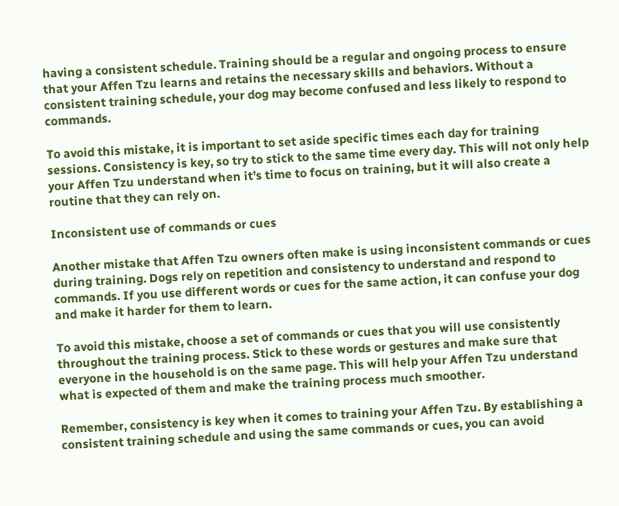having a consistent schedule. Training should be a regular and ongoing process to ensure that your Affen Tzu learns and retains the necessary skills and behaviors. Without a consistent training schedule, your dog may become confused and less likely to respond to commands.

To avoid this mistake, it is important to set aside specific times each day for training sessions. Consistency is key, so try to stick to the same time every day. This will not only help your Affen Tzu understand when it’s time to focus on training, but it will also create a routine that they can rely on.

Inconsistent use of commands or cues

Another mistake that Affen Tzu owners often make is using inconsistent commands or cues during training. Dogs rely on repetition and consistency to understand and respond to commands. If you use different words or cues for the same action, it can confuse your dog and make it harder for them to learn.

To avoid this mistake, choose a set of commands or cues that you will use consistently throughout the training process. Stick to these words or gestures and make sure that everyone in the household is on the same page. This will help your Affen Tzu understand what is expected of them and make the training process much smoother.

Remember, consistency is key when it comes to training your Affen Tzu. By establishing a consistent training schedule and using the same commands or cues, you can avoid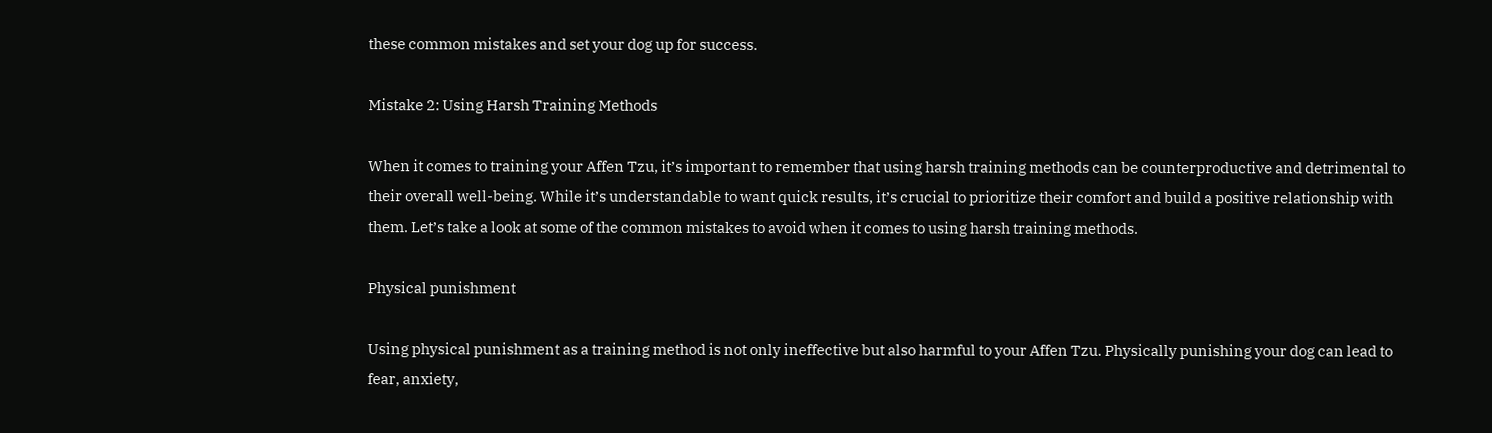these common mistakes and set your dog up for success.

Mistake 2: Using Harsh Training Methods

When it comes to training your Affen Tzu, it’s important to remember that using harsh training methods can be counterproductive and detrimental to their overall well-being. While it’s understandable to want quick results, it’s crucial to prioritize their comfort and build a positive relationship with them. Let’s take a look at some of the common mistakes to avoid when it comes to using harsh training methods.

Physical punishment

Using physical punishment as a training method is not only ineffective but also harmful to your Affen Tzu. Physically punishing your dog can lead to fear, anxiety,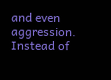and even aggression. Instead of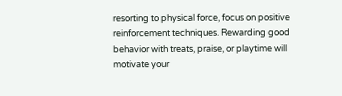resorting to physical force, focus on positive reinforcement techniques. Rewarding good behavior with treats, praise, or playtime will motivate your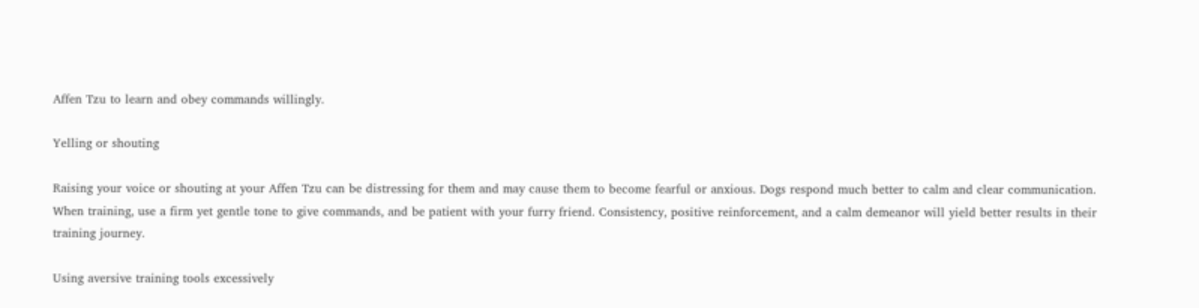Affen Tzu to learn and obey commands willingly.

Yelling or shouting

Raising your voice or shouting at your Affen Tzu can be distressing for them and may cause them to become fearful or anxious. Dogs respond much better to calm and clear communication. When training, use a firm yet gentle tone to give commands, and be patient with your furry friend. Consistency, positive reinforcement, and a calm demeanor will yield better results in their training journey.

Using aversive training tools excessively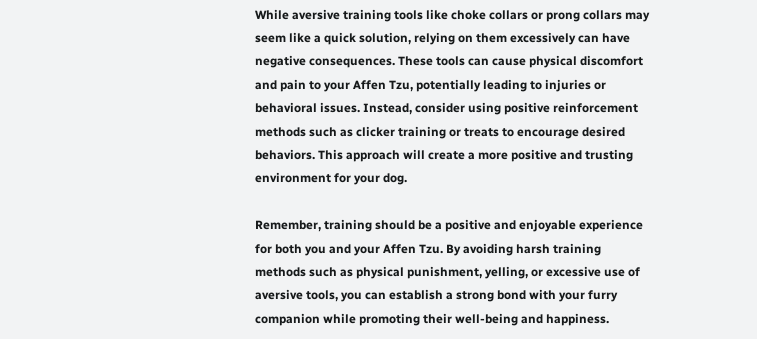While aversive training tools like choke collars or prong collars may seem like a quick solution, relying on them excessively can have negative consequences. These tools can cause physical discomfort and pain to your Affen Tzu, potentially leading to injuries or behavioral issues. Instead, consider using positive reinforcement methods such as clicker training or treats to encourage desired behaviors. This approach will create a more positive and trusting environment for your dog.

Remember, training should be a positive and enjoyable experience for both you and your Affen Tzu. By avoiding harsh training methods such as physical punishment, yelling, or excessive use of aversive tools, you can establish a strong bond with your furry companion while promoting their well-being and happiness.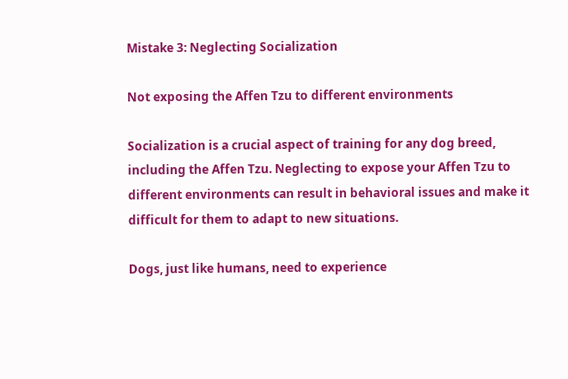Mistake 3: Neglecting Socialization

Not exposing the Affen Tzu to different environments

Socialization is a crucial aspect of training for any dog breed, including the Affen Tzu. Neglecting to expose your Affen Tzu to different environments can result in behavioral issues and make it difficult for them to adapt to new situations.

Dogs, just like humans, need to experience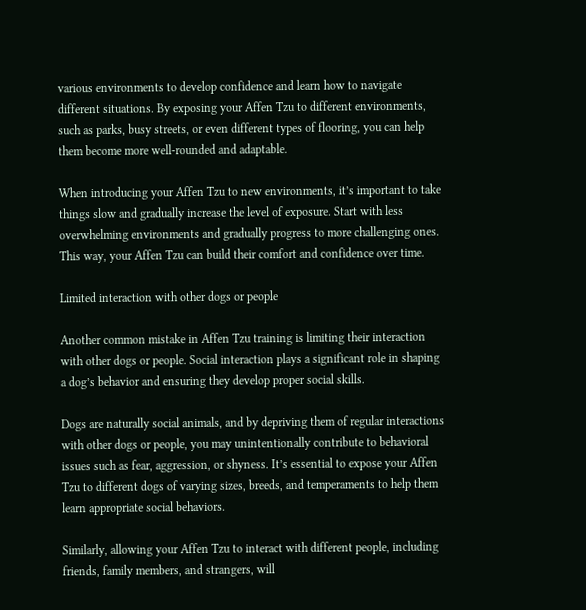various environments to develop confidence and learn how to navigate different situations. By exposing your Affen Tzu to different environments, such as parks, busy streets, or even different types of flooring, you can help them become more well-rounded and adaptable.

When introducing your Affen Tzu to new environments, it’s important to take things slow and gradually increase the level of exposure. Start with less overwhelming environments and gradually progress to more challenging ones. This way, your Affen Tzu can build their comfort and confidence over time.

Limited interaction with other dogs or people

Another common mistake in Affen Tzu training is limiting their interaction with other dogs or people. Social interaction plays a significant role in shaping a dog’s behavior and ensuring they develop proper social skills.

Dogs are naturally social animals, and by depriving them of regular interactions with other dogs or people, you may unintentionally contribute to behavioral issues such as fear, aggression, or shyness. It’s essential to expose your Affen Tzu to different dogs of varying sizes, breeds, and temperaments to help them learn appropriate social behaviors.

Similarly, allowing your Affen Tzu to interact with different people, including friends, family members, and strangers, will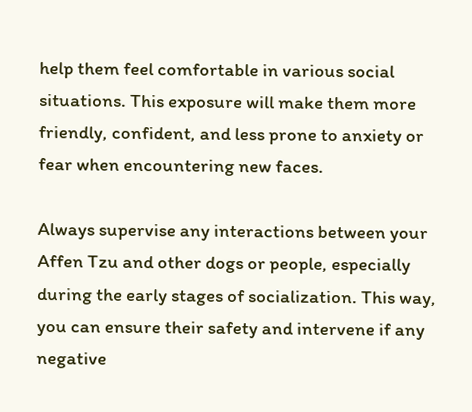help them feel comfortable in various social situations. This exposure will make them more friendly, confident, and less prone to anxiety or fear when encountering new faces.

Always supervise any interactions between your Affen Tzu and other dogs or people, especially during the early stages of socialization. This way, you can ensure their safety and intervene if any negative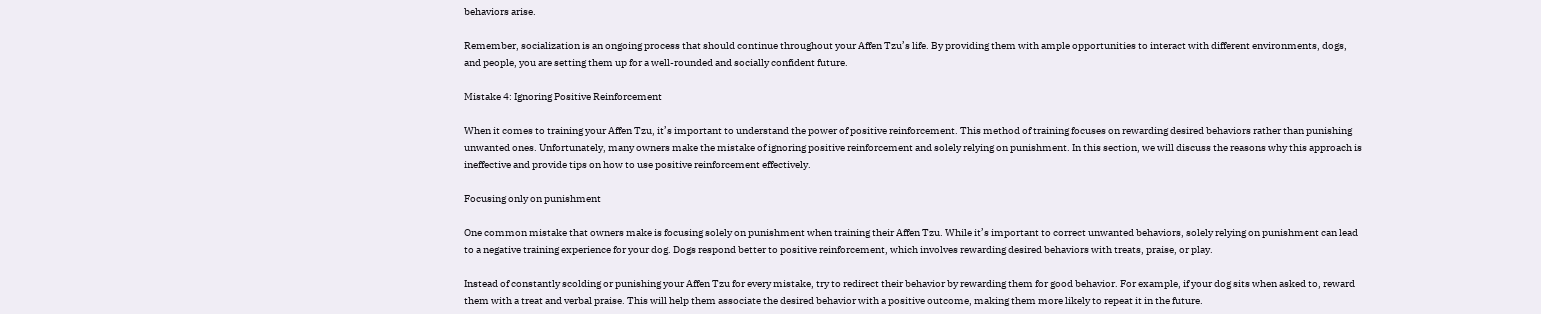behaviors arise.

Remember, socialization is an ongoing process that should continue throughout your Affen Tzu’s life. By providing them with ample opportunities to interact with different environments, dogs, and people, you are setting them up for a well-rounded and socially confident future.

Mistake 4: Ignoring Positive Reinforcement

When it comes to training your Affen Tzu, it’s important to understand the power of positive reinforcement. This method of training focuses on rewarding desired behaviors rather than punishing unwanted ones. Unfortunately, many owners make the mistake of ignoring positive reinforcement and solely relying on punishment. In this section, we will discuss the reasons why this approach is ineffective and provide tips on how to use positive reinforcement effectively.

Focusing only on punishment

One common mistake that owners make is focusing solely on punishment when training their Affen Tzu. While it’s important to correct unwanted behaviors, solely relying on punishment can lead to a negative training experience for your dog. Dogs respond better to positive reinforcement, which involves rewarding desired behaviors with treats, praise, or play.

Instead of constantly scolding or punishing your Affen Tzu for every mistake, try to redirect their behavior by rewarding them for good behavior. For example, if your dog sits when asked to, reward them with a treat and verbal praise. This will help them associate the desired behavior with a positive outcome, making them more likely to repeat it in the future.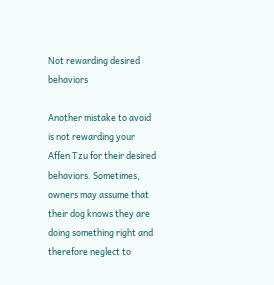Not rewarding desired behaviors

Another mistake to avoid is not rewarding your Affen Tzu for their desired behaviors. Sometimes, owners may assume that their dog knows they are doing something right and therefore neglect to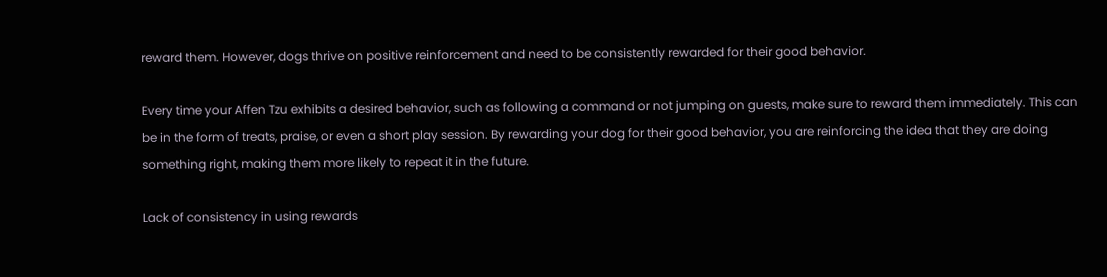reward them. However, dogs thrive on positive reinforcement and need to be consistently rewarded for their good behavior.

Every time your Affen Tzu exhibits a desired behavior, such as following a command or not jumping on guests, make sure to reward them immediately. This can be in the form of treats, praise, or even a short play session. By rewarding your dog for their good behavior, you are reinforcing the idea that they are doing something right, making them more likely to repeat it in the future.

Lack of consistency in using rewards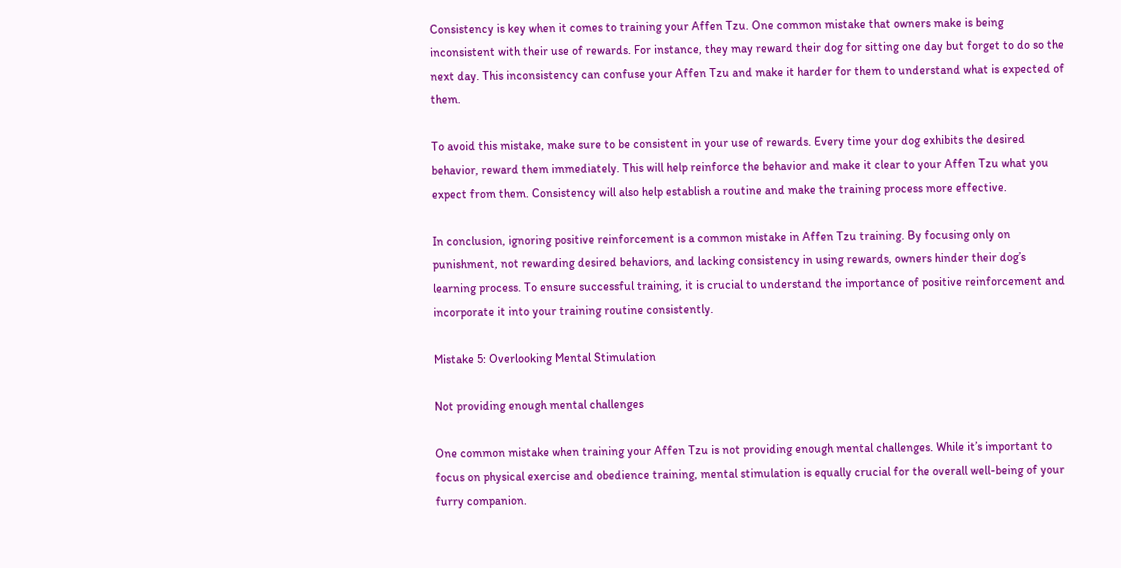Consistency is key when it comes to training your Affen Tzu. One common mistake that owners make is being inconsistent with their use of rewards. For instance, they may reward their dog for sitting one day but forget to do so the next day. This inconsistency can confuse your Affen Tzu and make it harder for them to understand what is expected of them.

To avoid this mistake, make sure to be consistent in your use of rewards. Every time your dog exhibits the desired behavior, reward them immediately. This will help reinforce the behavior and make it clear to your Affen Tzu what you expect from them. Consistency will also help establish a routine and make the training process more effective.

In conclusion, ignoring positive reinforcement is a common mistake in Affen Tzu training. By focusing only on punishment, not rewarding desired behaviors, and lacking consistency in using rewards, owners hinder their dog’s learning process. To ensure successful training, it is crucial to understand the importance of positive reinforcement and incorporate it into your training routine consistently.

Mistake 5: Overlooking Mental Stimulation

Not providing enough mental challenges

One common mistake when training your Affen Tzu is not providing enough mental challenges. While it’s important to focus on physical exercise and obedience training, mental stimulation is equally crucial for the overall well-being of your furry companion.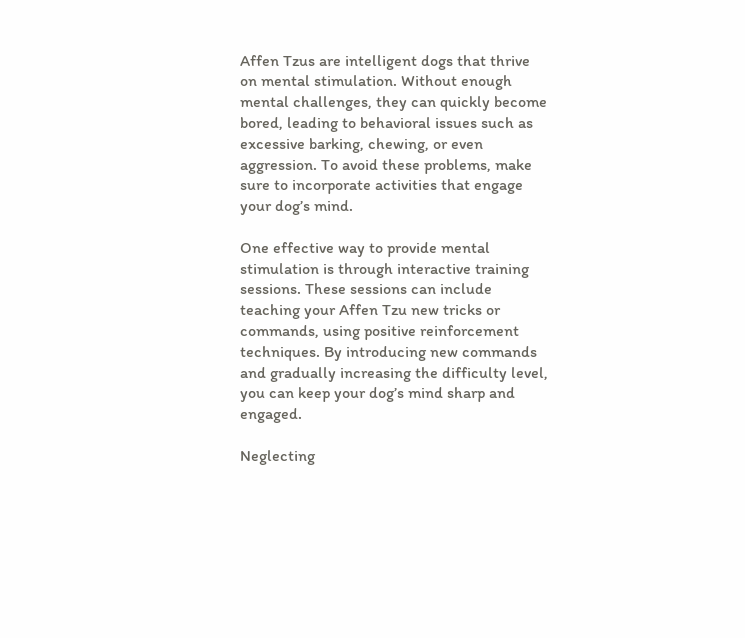Affen Tzus are intelligent dogs that thrive on mental stimulation. Without enough mental challenges, they can quickly become bored, leading to behavioral issues such as excessive barking, chewing, or even aggression. To avoid these problems, make sure to incorporate activities that engage your dog’s mind.

One effective way to provide mental stimulation is through interactive training sessions. These sessions can include teaching your Affen Tzu new tricks or commands, using positive reinforcement techniques. By introducing new commands and gradually increasing the difficulty level, you can keep your dog’s mind sharp and engaged.

Neglecting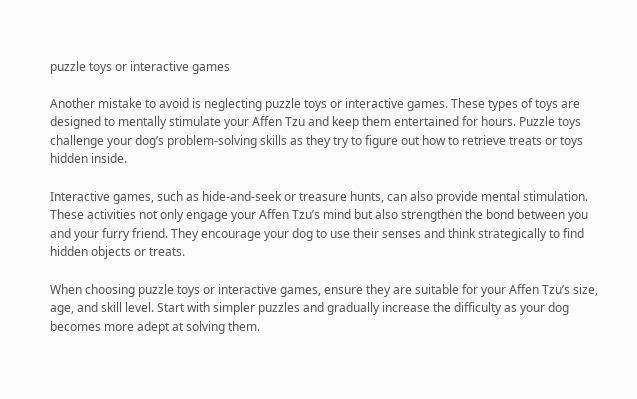puzzle toys or interactive games

Another mistake to avoid is neglecting puzzle toys or interactive games. These types of toys are designed to mentally stimulate your Affen Tzu and keep them entertained for hours. Puzzle toys challenge your dog’s problem-solving skills as they try to figure out how to retrieve treats or toys hidden inside.

Interactive games, such as hide-and-seek or treasure hunts, can also provide mental stimulation. These activities not only engage your Affen Tzu’s mind but also strengthen the bond between you and your furry friend. They encourage your dog to use their senses and think strategically to find hidden objects or treats.

When choosing puzzle toys or interactive games, ensure they are suitable for your Affen Tzu’s size, age, and skill level. Start with simpler puzzles and gradually increase the difficulty as your dog becomes more adept at solving them.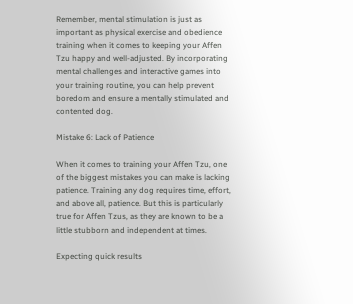Remember, mental stimulation is just as important as physical exercise and obedience training when it comes to keeping your Affen Tzu happy and well-adjusted. By incorporating mental challenges and interactive games into your training routine, you can help prevent boredom and ensure a mentally stimulated and contented dog.

Mistake 6: Lack of Patience

When it comes to training your Affen Tzu, one of the biggest mistakes you can make is lacking patience. Training any dog requires time, effort, and above all, patience. But this is particularly true for Affen Tzus, as they are known to be a little stubborn and independent at times.

Expecting quick results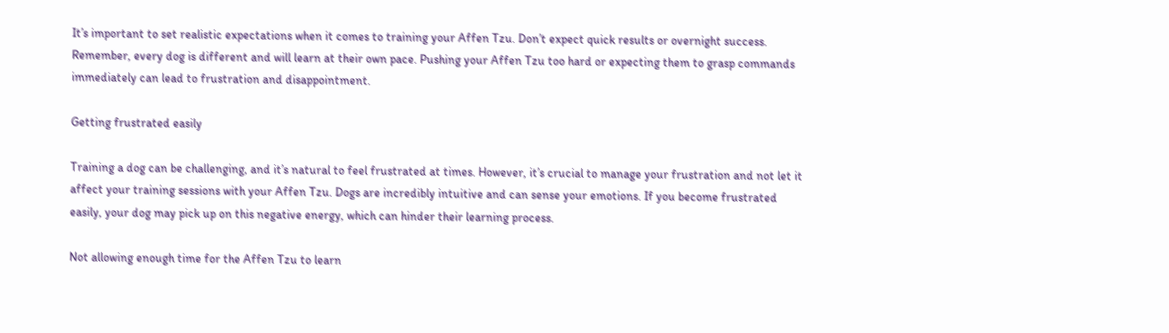It’s important to set realistic expectations when it comes to training your Affen Tzu. Don’t expect quick results or overnight success. Remember, every dog is different and will learn at their own pace. Pushing your Affen Tzu too hard or expecting them to grasp commands immediately can lead to frustration and disappointment.

Getting frustrated easily

Training a dog can be challenging, and it’s natural to feel frustrated at times. However, it’s crucial to manage your frustration and not let it affect your training sessions with your Affen Tzu. Dogs are incredibly intuitive and can sense your emotions. If you become frustrated easily, your dog may pick up on this negative energy, which can hinder their learning process.

Not allowing enough time for the Affen Tzu to learn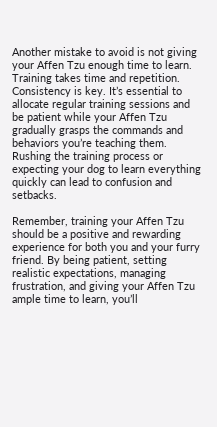Another mistake to avoid is not giving your Affen Tzu enough time to learn. Training takes time and repetition. Consistency is key. It’s essential to allocate regular training sessions and be patient while your Affen Tzu gradually grasps the commands and behaviors you’re teaching them. Rushing the training process or expecting your dog to learn everything quickly can lead to confusion and setbacks.

Remember, training your Affen Tzu should be a positive and rewarding experience for both you and your furry friend. By being patient, setting realistic expectations, managing frustration, and giving your Affen Tzu ample time to learn, you’ll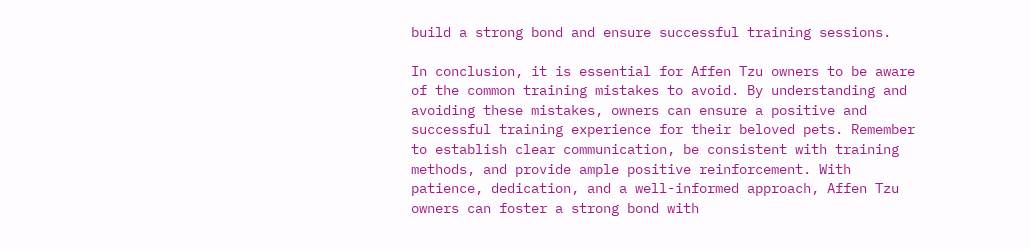build a strong bond and ensure successful training sessions.

In conclusion, it is essential for Affen Tzu owners to be aware of the common training mistakes to avoid. By understanding and avoiding these mistakes, owners can ensure a positive and successful training experience for their beloved pets. Remember to establish clear communication, be consistent with training methods, and provide ample positive reinforcement. With patience, dedication, and a well-informed approach, Affen Tzu owners can foster a strong bond with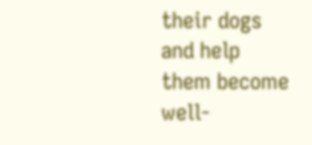their dogs and help them become well-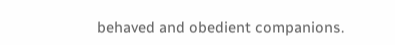behaved and obedient companions.